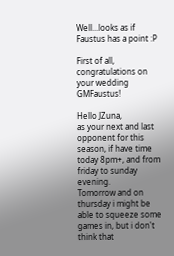Well...looks as if Faustus has a point :P

First of all, congratulations on your wedding GMFaustus!

Hello JZuna,
as your next and last opponent for this season, if have time today 8pm+, and from friday to sunday evening.
Tomorrow and on thursday i might be able to squeeze some games in, but i don't think that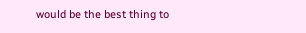would be the best thing to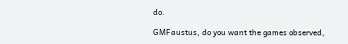do.

GMFaustus, do you want the games observed,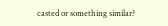casted or something similar?